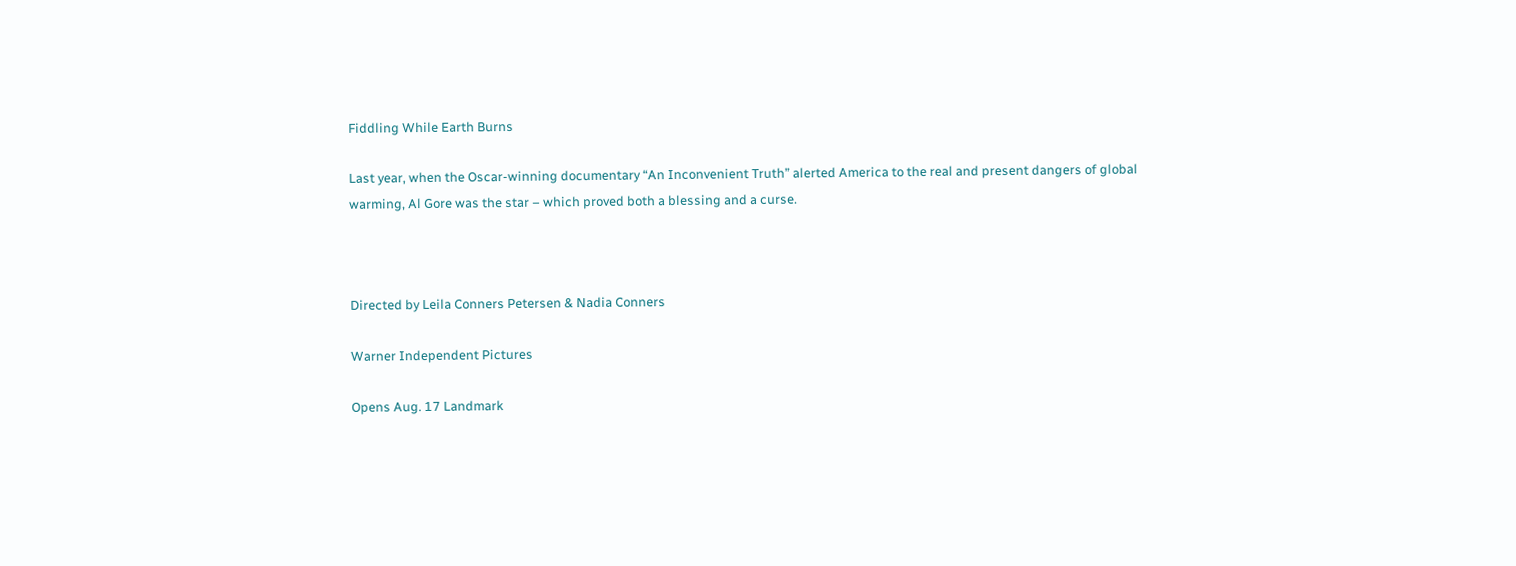Fiddling While Earth Burns

Last year, when the Oscar-winning documentary “An Inconvenient Truth” alerted America to the real and present dangers of global warming, Al Gore was the star – which proved both a blessing and a curse.



Directed by Leila Conners Petersen & Nadia Conners

Warner Independent Pictures

Opens Aug. 17 Landmark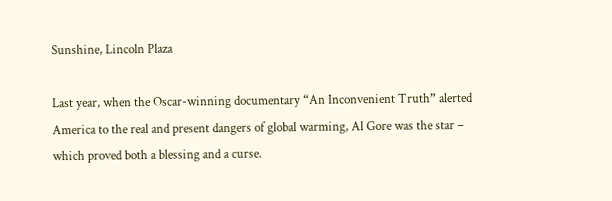Sunshine, Lincoln Plaza

Last year, when the Oscar-winning documentary “An Inconvenient Truth” alerted America to the real and present dangers of global warming, Al Gore was the star – which proved both a blessing and a curse.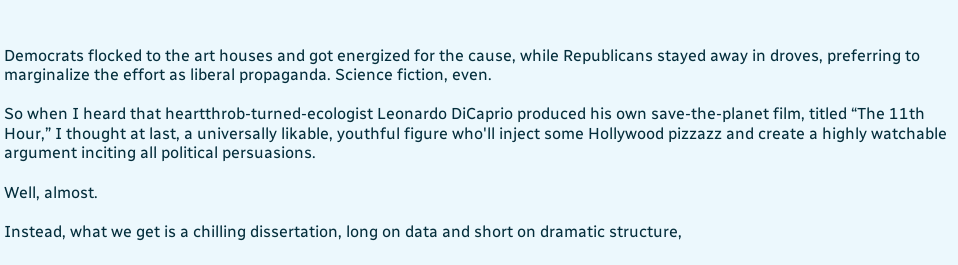Democrats flocked to the art houses and got energized for the cause, while Republicans stayed away in droves, preferring to marginalize the effort as liberal propaganda. Science fiction, even.

So when I heard that heartthrob-turned-ecologist Leonardo DiCaprio produced his own save-the-planet film, titled “The 11th Hour,” I thought at last, a universally likable, youthful figure who'll inject some Hollywood pizzazz and create a highly watchable argument inciting all political persuasions.

Well, almost.

Instead, what we get is a chilling dissertation, long on data and short on dramatic structure,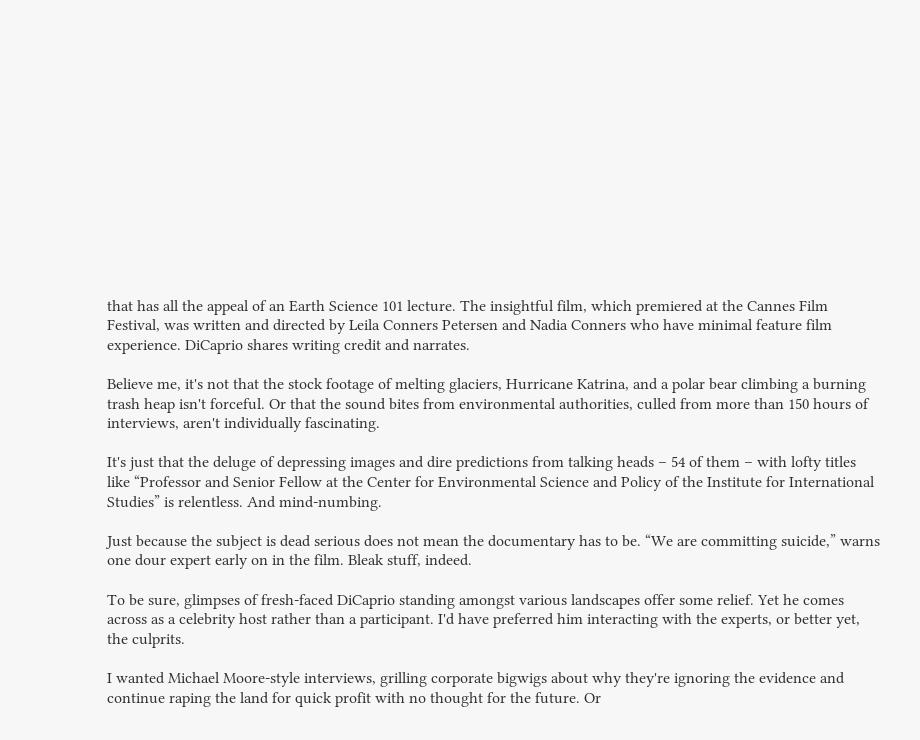that has all the appeal of an Earth Science 101 lecture. The insightful film, which premiered at the Cannes Film Festival, was written and directed by Leila Conners Petersen and Nadia Conners who have minimal feature film experience. DiCaprio shares writing credit and narrates.

Believe me, it's not that the stock footage of melting glaciers, Hurricane Katrina, and a polar bear climbing a burning trash heap isn't forceful. Or that the sound bites from environmental authorities, culled from more than 150 hours of interviews, aren't individually fascinating.

It's just that the deluge of depressing images and dire predictions from talking heads – 54 of them – with lofty titles like “Professor and Senior Fellow at the Center for Environmental Science and Policy of the Institute for International Studies” is relentless. And mind-numbing.

Just because the subject is dead serious does not mean the documentary has to be. “We are committing suicide,” warns one dour expert early on in the film. Bleak stuff, indeed.

To be sure, glimpses of fresh-faced DiCaprio standing amongst various landscapes offer some relief. Yet he comes across as a celebrity host rather than a participant. I'd have preferred him interacting with the experts, or better yet, the culprits.

I wanted Michael Moore-style interviews, grilling corporate bigwigs about why they're ignoring the evidence and continue raping the land for quick profit with no thought for the future. Or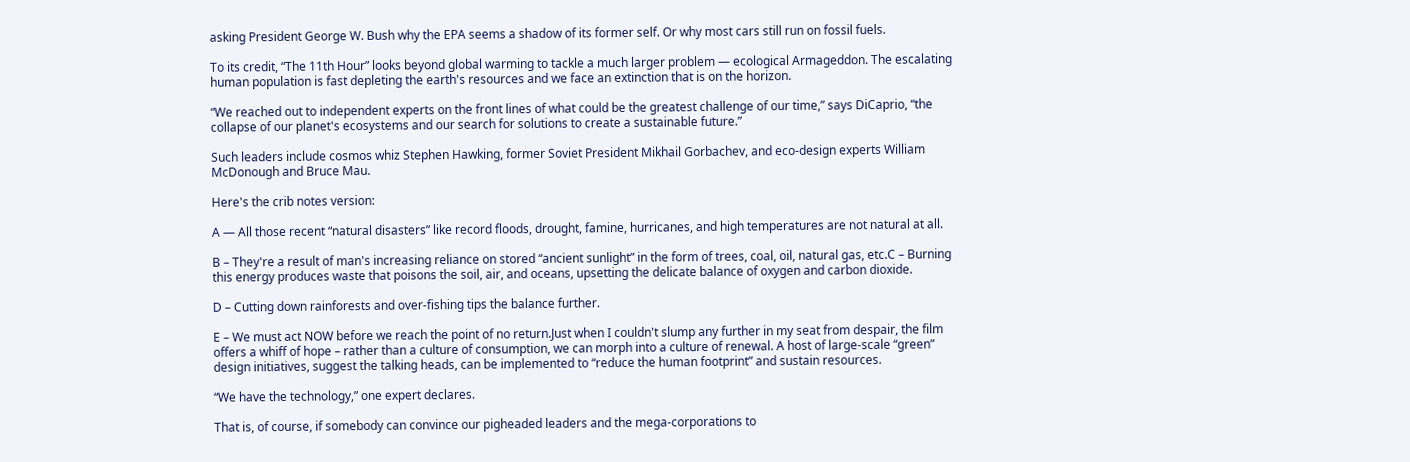asking President George W. Bush why the EPA seems a shadow of its former self. Or why most cars still run on fossil fuels.

To its credit, “The 11th Hour” looks beyond global warming to tackle a much larger problem — ecological Armageddon. The escalating human population is fast depleting the earth's resources and we face an extinction that is on the horizon.

“We reached out to independent experts on the front lines of what could be the greatest challenge of our time,” says DiCaprio, “the collapse of our planet's ecosystems and our search for solutions to create a sustainable future.”

Such leaders include cosmos whiz Stephen Hawking, former Soviet President Mikhail Gorbachev, and eco-design experts William McDonough and Bruce Mau.

Here's the crib notes version:

A — All those recent “natural disasters” like record floods, drought, famine, hurricanes, and high temperatures are not natural at all.

B – They're a result of man's increasing reliance on stored “ancient sunlight” in the form of trees, coal, oil, natural gas, etc.C – Burning this energy produces waste that poisons the soil, air, and oceans, upsetting the delicate balance of oxygen and carbon dioxide.

D – Cutting down rainforests and over-fishing tips the balance further.

E – We must act NOW before we reach the point of no return.Just when I couldn't slump any further in my seat from despair, the film offers a whiff of hope – rather than a culture of consumption, we can morph into a culture of renewal. A host of large-scale “green” design initiatives, suggest the talking heads, can be implemented to “reduce the human footprint” and sustain resources.

“We have the technology,” one expert declares.

That is, of course, if somebody can convince our pigheaded leaders and the mega-corporations to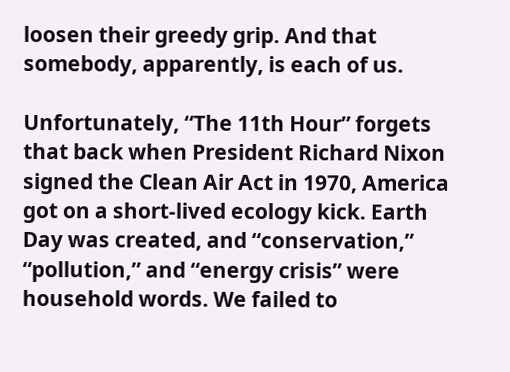loosen their greedy grip. And that somebody, apparently, is each of us.

Unfortunately, “The 11th Hour” forgets that back when President Richard Nixon signed the Clean Air Act in 1970, America got on a short-lived ecology kick. Earth Day was created, and “conservation,” “pollution,” and “energy crisis” were household words. We failed to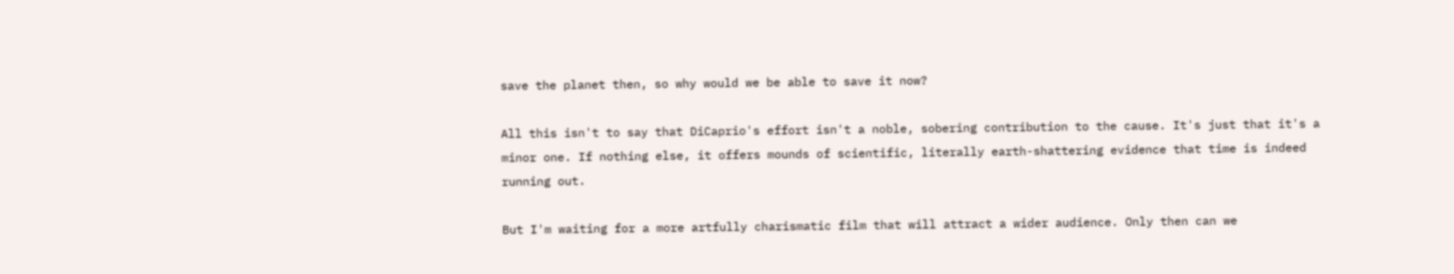save the planet then, so why would we be able to save it now?

All this isn't to say that DiCaprio's effort isn't a noble, sobering contribution to the cause. It's just that it's a minor one. If nothing else, it offers mounds of scientific, literally earth-shattering evidence that time is indeed running out.

But I'm waiting for a more artfully charismatic film that will attract a wider audience. Only then can we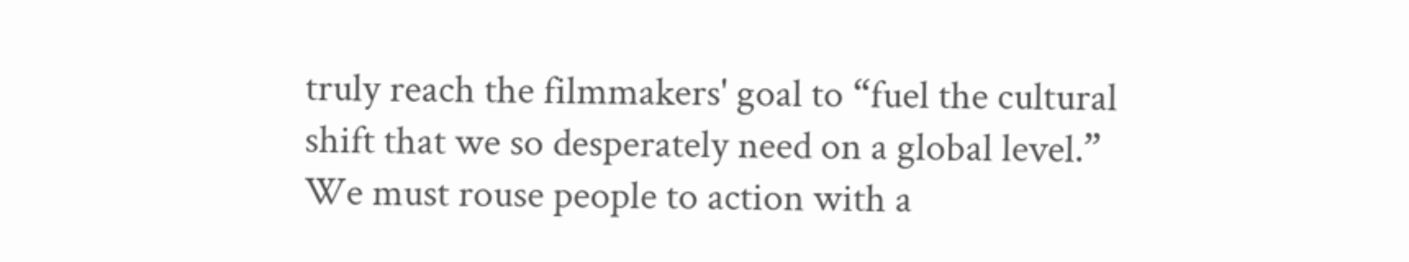truly reach the filmmakers' goal to “fuel the cultural shift that we so desperately need on a global level.” We must rouse people to action with a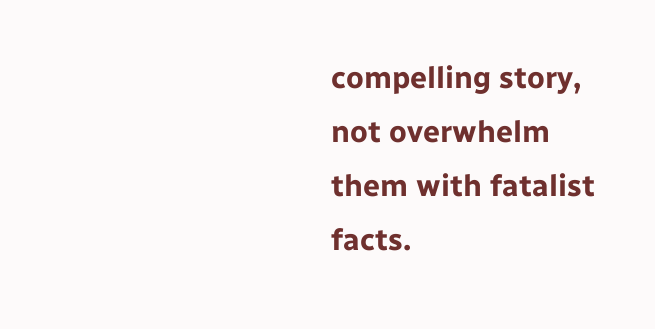compelling story, not overwhelm them with fatalist facts.